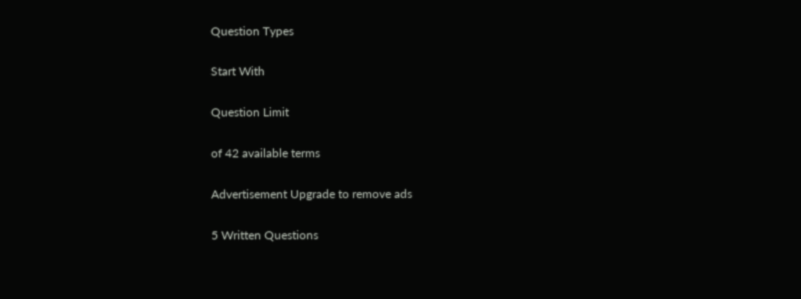Question Types

Start With

Question Limit

of 42 available terms

Advertisement Upgrade to remove ads

5 Written Questions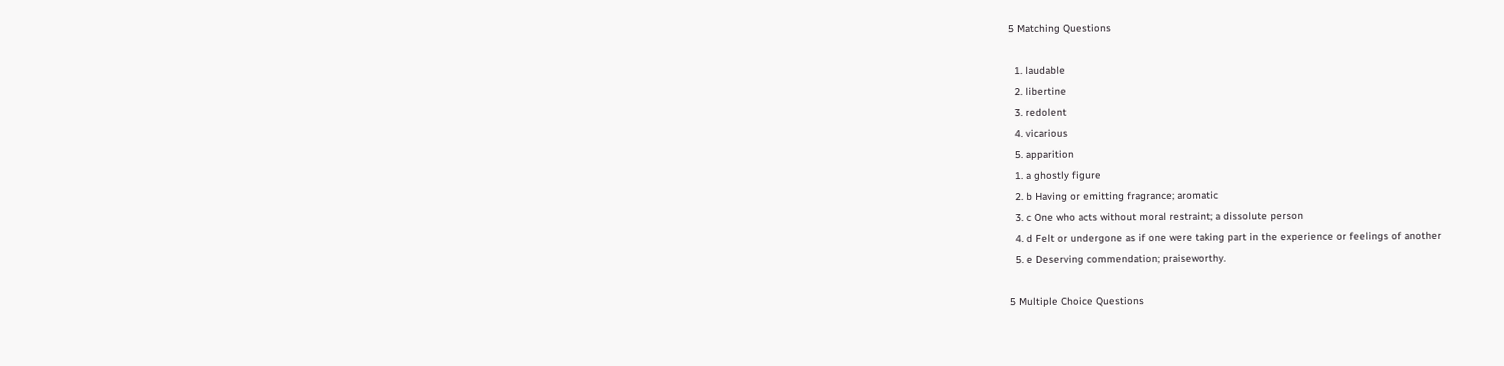5 Matching Questions

  1. laudable
  2. libertine
  3. redolent
  4. vicarious
  5. apparition
  1. a ghostly figure
  2. b Having or emitting fragrance; aromatic
  3. c One who acts without moral restraint; a dissolute person
  4. d Felt or undergone as if one were taking part in the experience or feelings of another
  5. e Deserving commendation; praiseworthy.

5 Multiple Choice Questions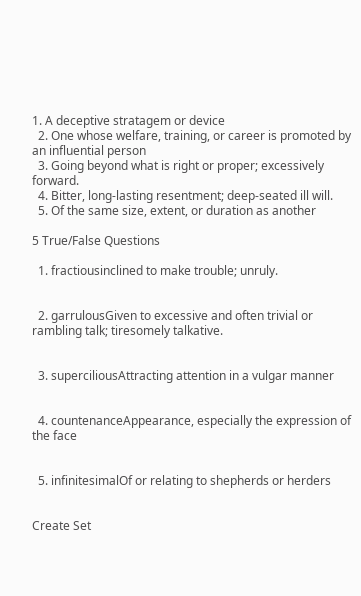1. A deceptive stratagem or device
  2. One whose welfare, training, or career is promoted by an influential person
  3. Going beyond what is right or proper; excessively forward.
  4. Bitter, long-lasting resentment; deep-seated ill will.
  5. Of the same size, extent, or duration as another

5 True/False Questions

  1. fractiousinclined to make trouble; unruly.


  2. garrulousGiven to excessive and often trivial or rambling talk; tiresomely talkative.


  3. superciliousAttracting attention in a vulgar manner


  4. countenanceAppearance, especially the expression of the face


  5. infinitesimalOf or relating to shepherds or herders


Create Set